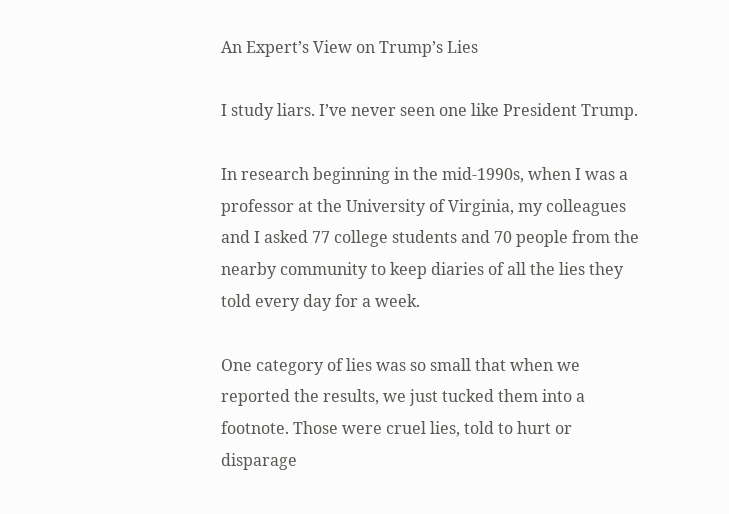An Expert’s View on Trump’s Lies

I study liars. I’ve never seen one like President Trump.

In research beginning in the mid-1990s, when I was a professor at the University of Virginia, my colleagues and I asked 77 college students and 70 people from the nearby community to keep diaries of all the lies they told every day for a week.

One category of lies was so small that when we reported the results, we just tucked them into a footnote. Those were cruel lies, told to hurt or disparage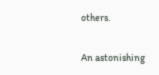others.

An astonishing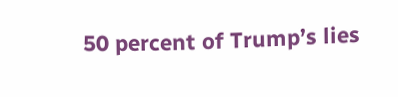50 percent of Trump’s lies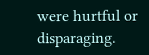were hurtful or disparaging.